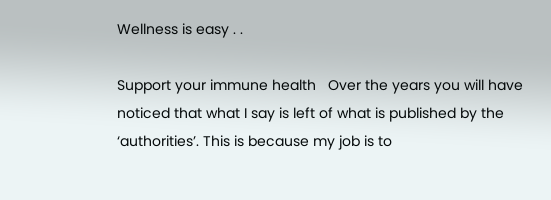Wellness is easy . .

Support your immune health   Over the years you will have noticed that what I say is left of what is published by the ‘authorities’. This is because my job is to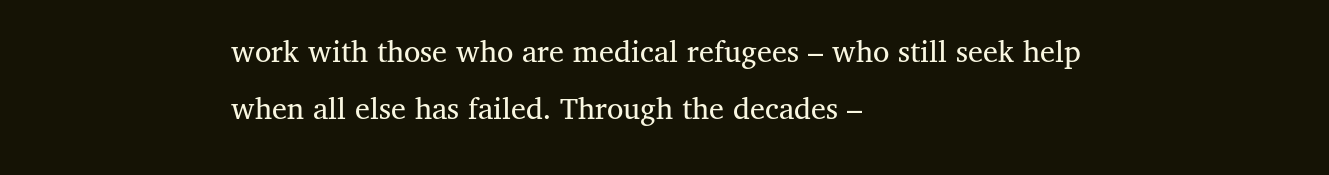work with those who are medical refugees – who still seek help when all else has failed. Through the decades –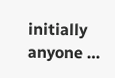initially anyone …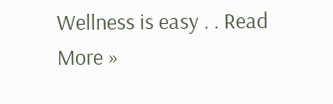Wellness is easy . . Read More »